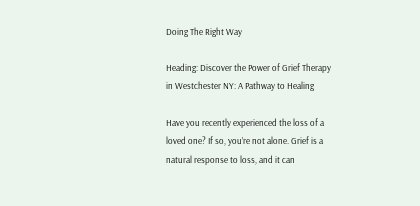Doing The Right Way

Heading: Discover the Power of Grief Therapy in Westchester NY: A Pathway to Healing

Have you recently experienced the loss of a loved one? If so, you’re not alone. Grief is a natural response to loss, and it can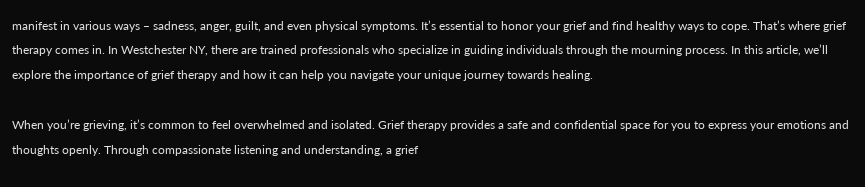manifest in various ways – sadness, anger, guilt, and even physical symptoms. It’s essential to honor your grief and find healthy ways to cope. That’s where grief therapy comes in. In Westchester NY, there are trained professionals who specialize in guiding individuals through the mourning process. In this article, we’ll explore the importance of grief therapy and how it can help you navigate your unique journey towards healing.

When you’re grieving, it’s common to feel overwhelmed and isolated. Grief therapy provides a safe and confidential space for you to express your emotions and thoughts openly. Through compassionate listening and understanding, a grief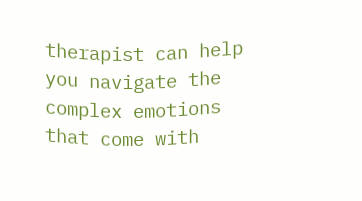therapist can help you navigate the complex emotions that come with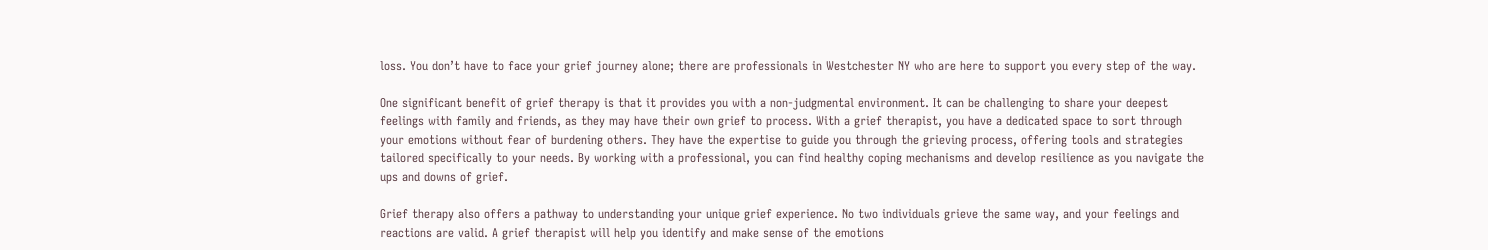loss. You don’t have to face your grief journey alone; there are professionals in Westchester NY who are here to support you every step of the way.

One significant benefit of grief therapy is that it provides you with a non-judgmental environment. It can be challenging to share your deepest feelings with family and friends, as they may have their own grief to process. With a grief therapist, you have a dedicated space to sort through your emotions without fear of burdening others. They have the expertise to guide you through the grieving process, offering tools and strategies tailored specifically to your needs. By working with a professional, you can find healthy coping mechanisms and develop resilience as you navigate the ups and downs of grief.

Grief therapy also offers a pathway to understanding your unique grief experience. No two individuals grieve the same way, and your feelings and reactions are valid. A grief therapist will help you identify and make sense of the emotions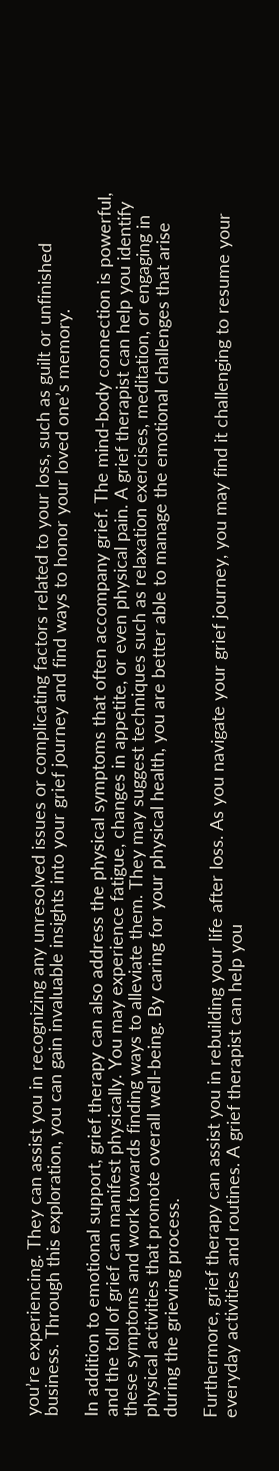you’re experiencing. They can assist you in recognizing any unresolved issues or complicating factors related to your loss, such as guilt or unfinished business. Through this exploration, you can gain invaluable insights into your grief journey and find ways to honor your loved one’s memory.

In addition to emotional support, grief therapy can also address the physical symptoms that often accompany grief. The mind-body connection is powerful, and the toll of grief can manifest physically. You may experience fatigue, changes in appetite, or even physical pain. A grief therapist can help you identify these symptoms and work towards finding ways to alleviate them. They may suggest techniques such as relaxation exercises, meditation, or engaging in physical activities that promote overall well-being. By caring for your physical health, you are better able to manage the emotional challenges that arise during the grieving process.

Furthermore, grief therapy can assist you in rebuilding your life after loss. As you navigate your grief journey, you may find it challenging to resume your everyday activities and routines. A grief therapist can help you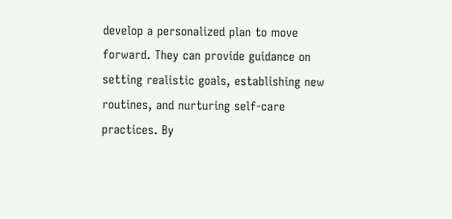develop a personalized plan to move forward. They can provide guidance on setting realistic goals, establishing new routines, and nurturing self-care practices. By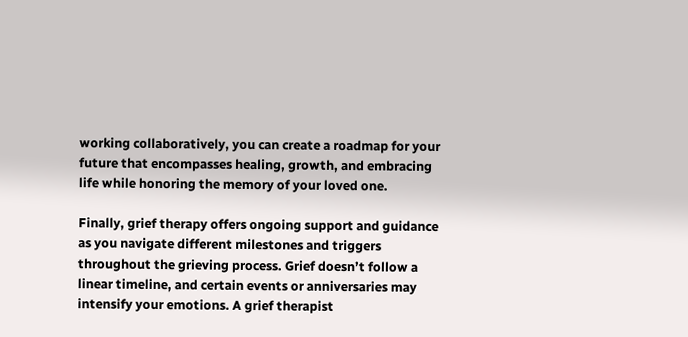working collaboratively, you can create a roadmap for your future that encompasses healing, growth, and embracing life while honoring the memory of your loved one.

Finally, grief therapy offers ongoing support and guidance as you navigate different milestones and triggers throughout the grieving process. Grief doesn’t follow a linear timeline, and certain events or anniversaries may intensify your emotions. A grief therapist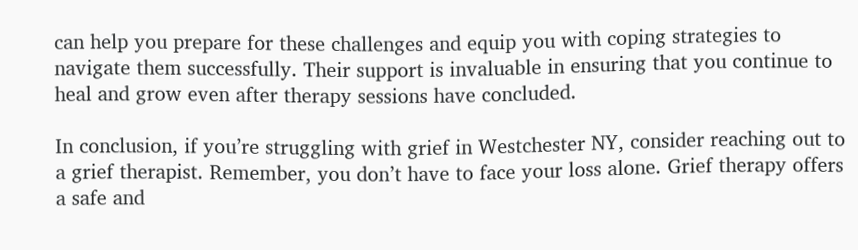can help you prepare for these challenges and equip you with coping strategies to navigate them successfully. Their support is invaluable in ensuring that you continue to heal and grow even after therapy sessions have concluded.

In conclusion, if you’re struggling with grief in Westchester NY, consider reaching out to a grief therapist. Remember, you don’t have to face your loss alone. Grief therapy offers a safe and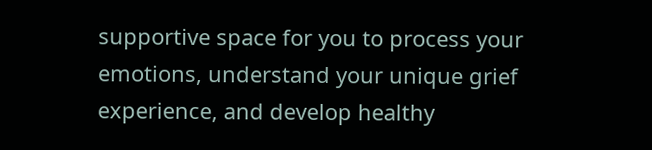supportive space for you to process your emotions, understand your unique grief experience, and develop healthy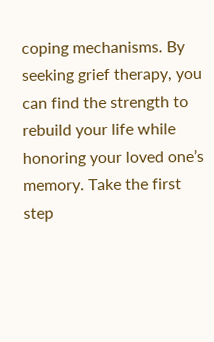coping mechanisms. By seeking grief therapy, you can find the strength to rebuild your life while honoring your loved one’s memory. Take the first step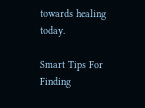towards healing today.

Smart Tips For Finding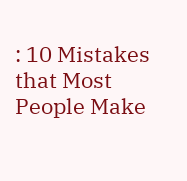: 10 Mistakes that Most People Make